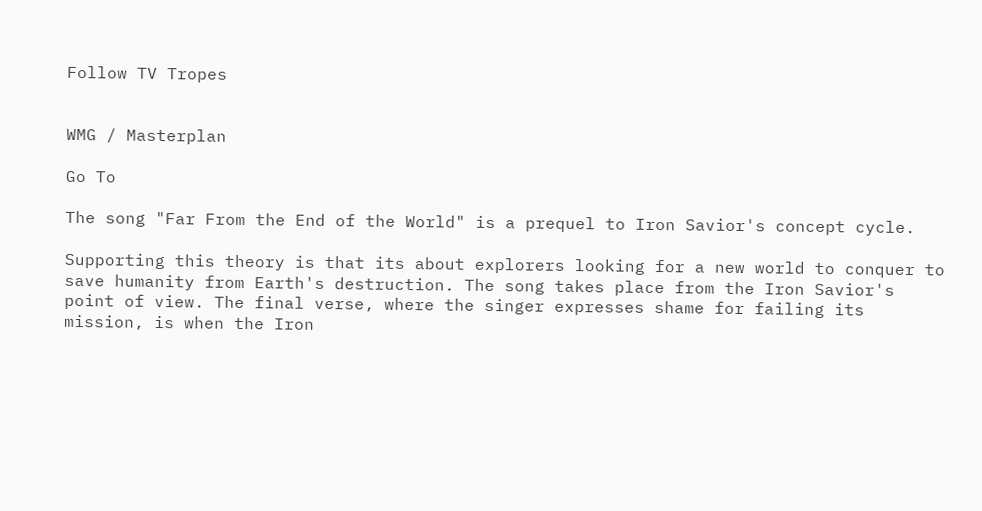Follow TV Tropes


WMG / Masterplan

Go To

The song "Far From the End of the World" is a prequel to Iron Savior's concept cycle.

Supporting this theory is that its about explorers looking for a new world to conquer to save humanity from Earth's destruction. The song takes place from the Iron Savior's point of view. The final verse, where the singer expresses shame for failing its mission, is when the Iron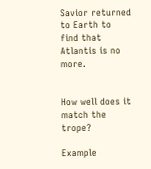Savior returned to Earth to find that Atlantis is no more.


How well does it match the trope?

Example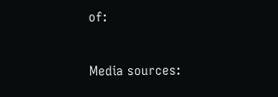of:


Media sources: